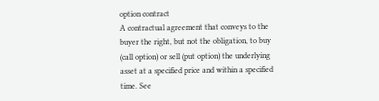option contract
A contractual agreement that conveys to the buyer the right, but not the obligation, to buy (call option) or sell (put option) the underlying asset at a specified price and within a specified time. See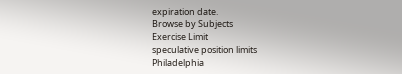expiration date.
Browse by Subjects
Exercise Limit
speculative position limits
Philadelphia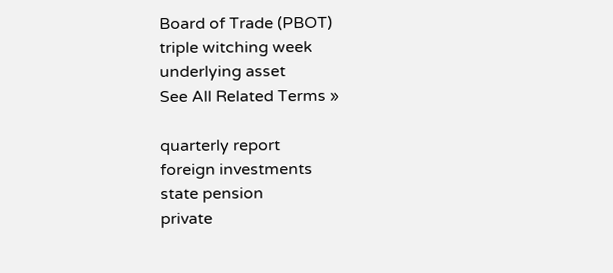Board of Trade (PBOT)
triple witching week
underlying asset
See All Related Terms »

quarterly report
foreign investments
state pension
private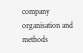company
organisation and methods